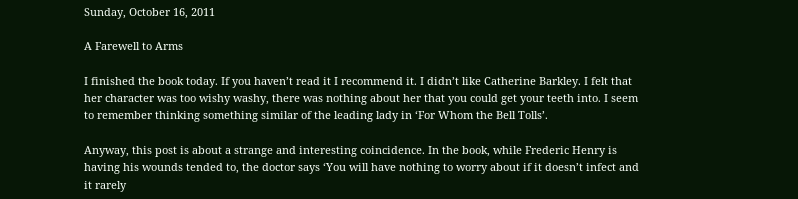Sunday, October 16, 2011

A Farewell to Arms

I finished the book today. If you haven’t read it I recommend it. I didn’t like Catherine Barkley. I felt that her character was too wishy washy, there was nothing about her that you could get your teeth into. I seem to remember thinking something similar of the leading lady in ‘For Whom the Bell Tolls’.

Anyway, this post is about a strange and interesting coincidence. In the book, while Frederic Henry is having his wounds tended to, the doctor says ‘You will have nothing to worry about if it doesn’t infect and it rarely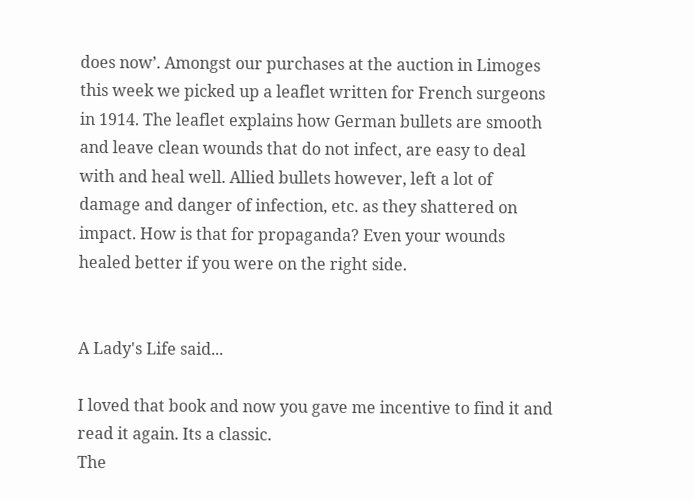does now’. Amongst our purchases at the auction in Limoges this week we picked up a leaflet written for French surgeons in 1914. The leaflet explains how German bullets are smooth and leave clean wounds that do not infect, are easy to deal with and heal well. Allied bullets however, left a lot of damage and danger of infection, etc. as they shattered on impact. How is that for propaganda? Even your wounds healed better if you were on the right side.


A Lady's Life said...

I loved that book and now you gave me incentive to find it and read it again. Its a classic.
The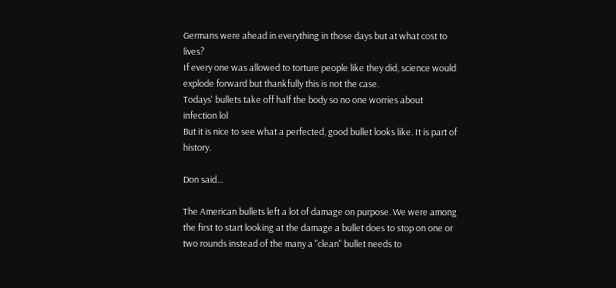Germans were ahead in everything in those days but at what cost to lives?
If every one was allowed to torture people like they did, science would explode forward but thankfully this is not the case.
Todays' bullets take off half the body so no one worries about infection lol
But it is nice to see what a perfected, good bullet looks like. It is part of history.

Don said...

The American bullets left a lot of damage on purpose. We were among the first to start looking at the damage a bullet does to stop on one or two rounds instead of the many a "clean" bullet needs to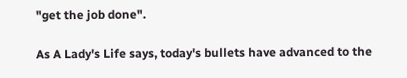"get the job done".

As A Lady's Life says, today's bullets have advanced to the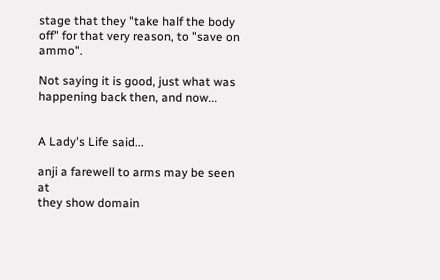stage that they "take half the body off" for that very reason, to "save on ammo".

Not saying it is good, just what was happening back then, and now...


A Lady's Life said...

anji a farewell to arms may be seen at
they show domain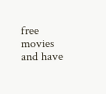free movies and have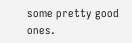some pretty good ones.